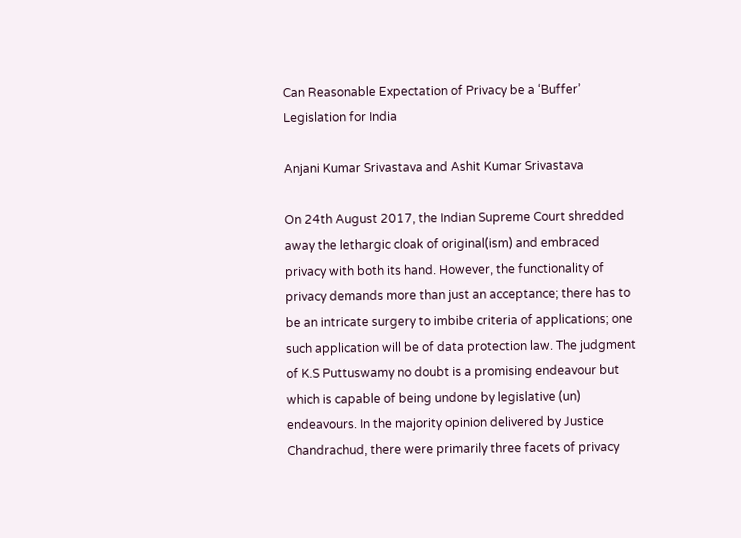Can Reasonable Expectation of Privacy be a ‘Buffer’ Legislation for India

Anjani Kumar Srivastava and Ashit Kumar Srivastava

On 24th August 2017, the Indian Supreme Court shredded away the lethargic cloak of original(ism) and embraced privacy with both its hand. However, the functionality of privacy demands more than just an acceptance; there has to be an intricate surgery to imbibe criteria of applications; one such application will be of data protection law. The judgment of K.S Puttuswamy no doubt is a promising endeavour but which is capable of being undone by legislative (un) endeavours. In the majority opinion delivered by Justice Chandrachud, there were primarily three facets of privacy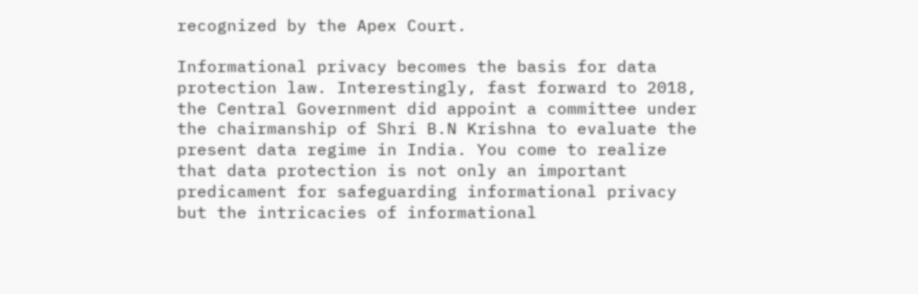recognized by the Apex Court.

Informational privacy becomes the basis for data protection law. Interestingly, fast forward to 2018, the Central Government did appoint a committee under the chairmanship of Shri B.N Krishna to evaluate the present data regime in India. You come to realize that data protection is not only an important predicament for safeguarding informational privacy but the intricacies of informational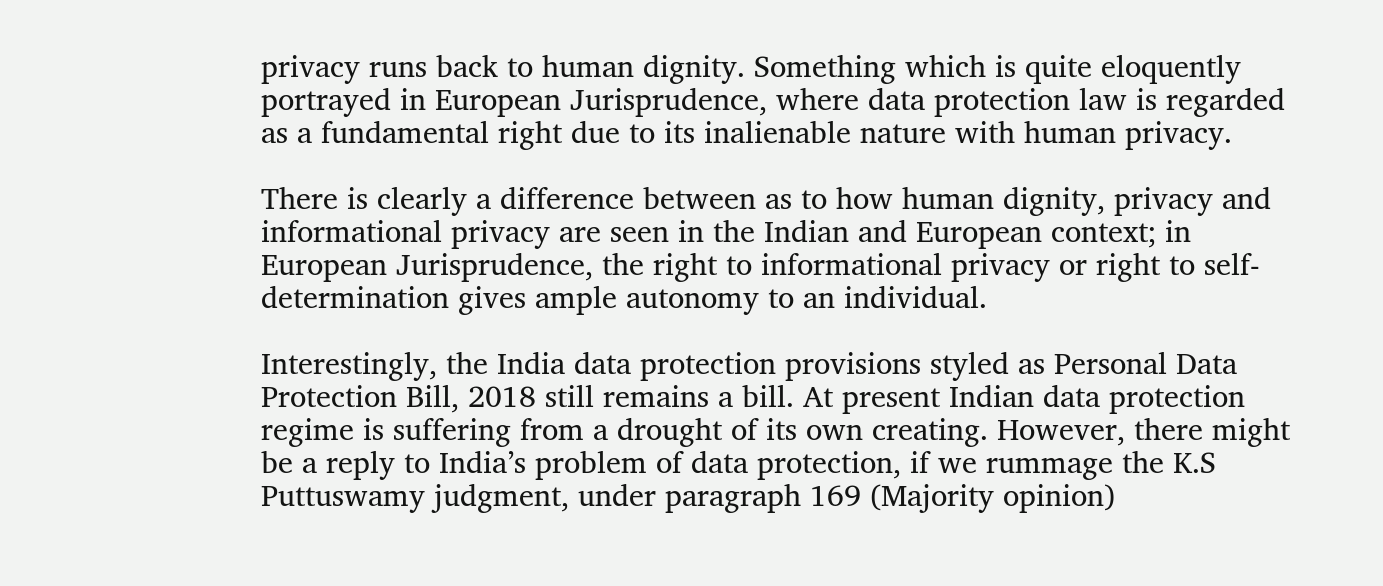privacy runs back to human dignity. Something which is quite eloquently portrayed in European Jurisprudence, where data protection law is regarded as a fundamental right due to its inalienable nature with human privacy.

There is clearly a difference between as to how human dignity, privacy and informational privacy are seen in the Indian and European context; in European Jurisprudence, the right to informational privacy or right to self-determination gives ample autonomy to an individual.

Interestingly, the India data protection provisions styled as Personal Data Protection Bill, 2018 still remains a bill. At present Indian data protection regime is suffering from a drought of its own creating. However, there might be a reply to India’s problem of data protection, if we rummage the K.S Puttuswamy judgment, under paragraph 169 (Majority opinion)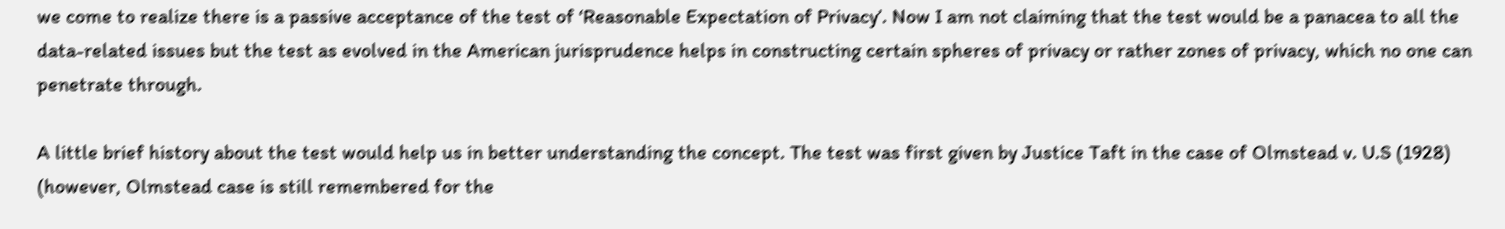we come to realize there is a passive acceptance of the test of ‘Reasonable Expectation of Privacy’. Now I am not claiming that the test would be a panacea to all the data-related issues but the test as evolved in the American jurisprudence helps in constructing certain spheres of privacy or rather zones of privacy, which no one can penetrate through.

A little brief history about the test would help us in better understanding the concept. The test was first given by Justice Taft in the case of Olmstead v. U.S (1928) (however, Olmstead case is still remembered for the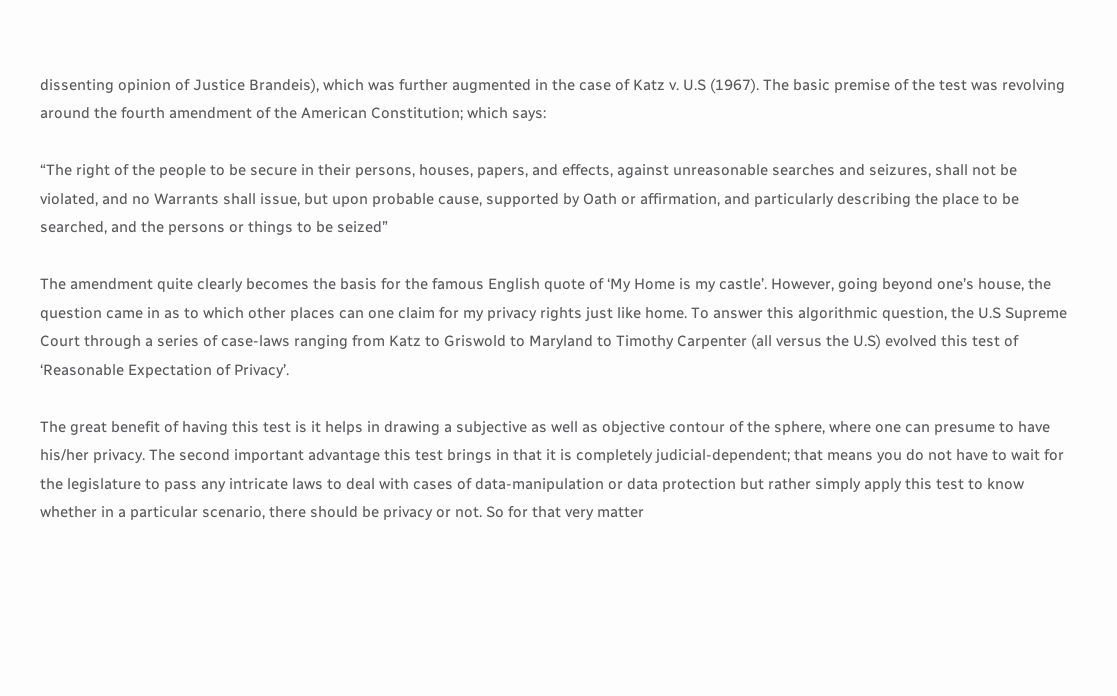dissenting opinion of Justice Brandeis), which was further augmented in the case of Katz v. U.S (1967). The basic premise of the test was revolving around the fourth amendment of the American Constitution; which says:

“The right of the people to be secure in their persons, houses, papers, and effects, against unreasonable searches and seizures, shall not be violated, and no Warrants shall issue, but upon probable cause, supported by Oath or affirmation, and particularly describing the place to be searched, and the persons or things to be seized”

The amendment quite clearly becomes the basis for the famous English quote of ‘My Home is my castle’. However, going beyond one’s house, the question came in as to which other places can one claim for my privacy rights just like home. To answer this algorithmic question, the U.S Supreme Court through a series of case-laws ranging from Katz to Griswold to Maryland to Timothy Carpenter (all versus the U.S) evolved this test of ‘Reasonable Expectation of Privacy’.

The great benefit of having this test is it helps in drawing a subjective as well as objective contour of the sphere, where one can presume to have his/her privacy. The second important advantage this test brings in that it is completely judicial-dependent; that means you do not have to wait for the legislature to pass any intricate laws to deal with cases of data-manipulation or data protection but rather simply apply this test to know whether in a particular scenario, there should be privacy or not. So for that very matter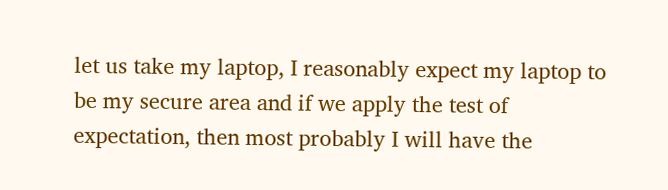let us take my laptop, I reasonably expect my laptop to be my secure area and if we apply the test of expectation, then most probably I will have the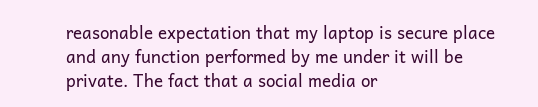reasonable expectation that my laptop is secure place and any function performed by me under it will be private. The fact that a social media or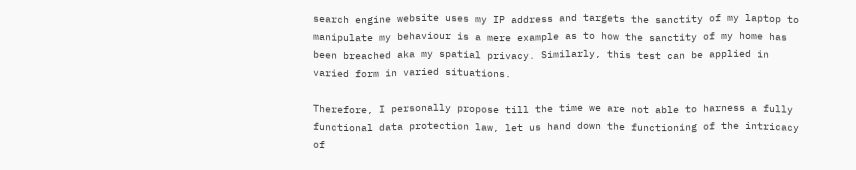search engine website uses my IP address and targets the sanctity of my laptop to manipulate my behaviour is a mere example as to how the sanctity of my home has been breached aka my spatial privacy. Similarly, this test can be applied in varied form in varied situations.

Therefore, I personally propose till the time we are not able to harness a fully functional data protection law, let us hand down the functioning of the intricacy of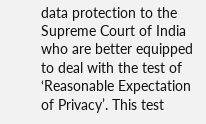data protection to the Supreme Court of India who are better equipped to deal with the test of ‘Reasonable Expectation of Privacy’. This test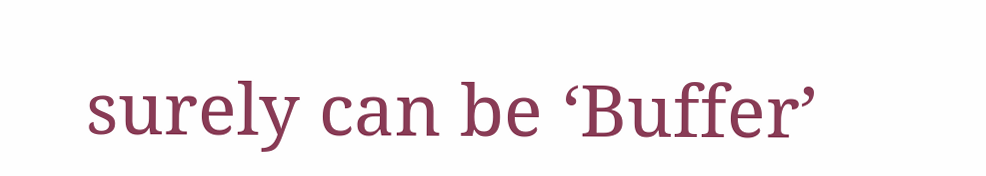surely can be ‘Buffer’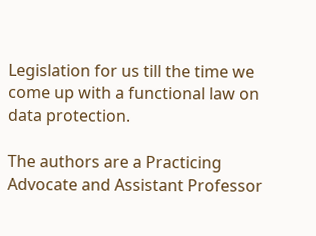Legislation for us till the time we come up with a functional law on data protection.

The authors are a Practicing Advocate and Assistant Professor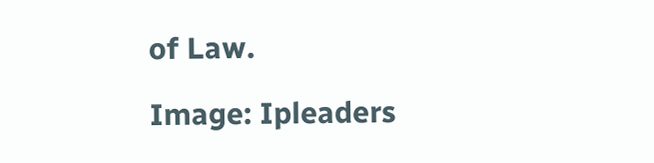of Law.

Image: Ipleaders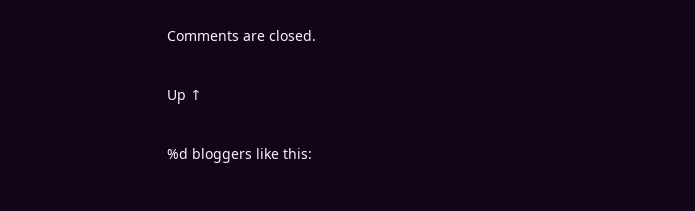Comments are closed.

Up ↑

%d bloggers like this: